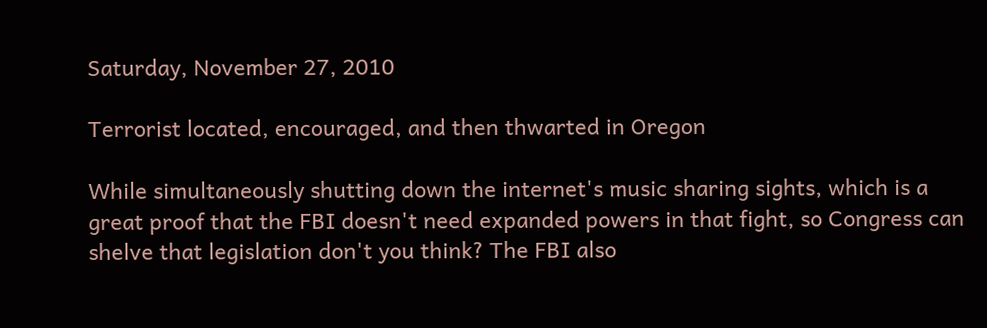Saturday, November 27, 2010

Terrorist located, encouraged, and then thwarted in Oregon

While simultaneously shutting down the internet's music sharing sights, which is a great proof that the FBI doesn't need expanded powers in that fight, so Congress can shelve that legislation don't you think? The FBI also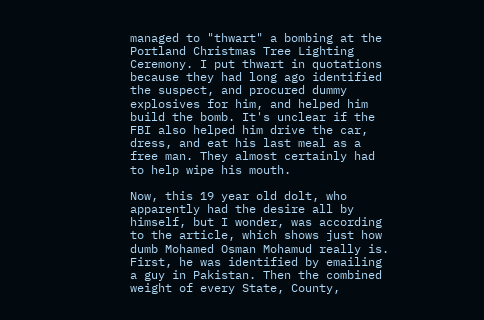managed to "thwart" a bombing at the Portland Christmas Tree Lighting Ceremony. I put thwart in quotations because they had long ago identified the suspect, and procured dummy explosives for him, and helped him build the bomb. It's unclear if the FBI also helped him drive the car, dress, and eat his last meal as a free man. They almost certainly had to help wipe his mouth.

Now, this 19 year old dolt, who apparently had the desire all by himself, but I wonder, was according to the article, which shows just how dumb Mohamed Osman Mohamud really is. First, he was identified by emailing a guy in Pakistan. Then the combined weight of every State, County,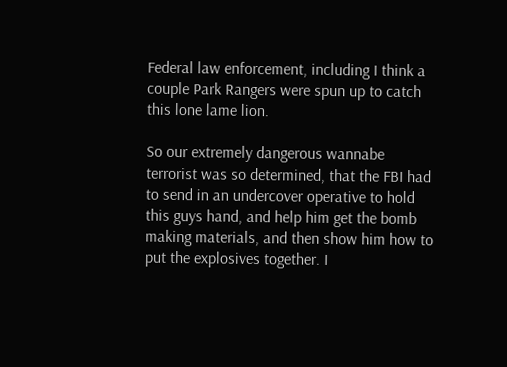Federal law enforcement, including I think a couple Park Rangers were spun up to catch this lone lame lion.

So our extremely dangerous wannabe terrorist was so determined, that the FBI had to send in an undercover operative to hold this guys hand, and help him get the bomb making materials, and then show him how to put the explosives together. I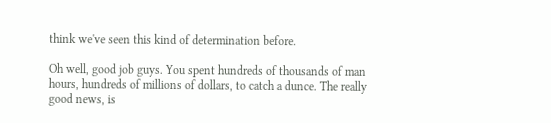think we've seen this kind of determination before.

Oh well, good job guys. You spent hundreds of thousands of man hours, hundreds of millions of dollars, to catch a dunce. The really good news, is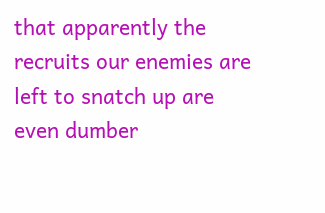that apparently the recruits our enemies are left to snatch up are even dumber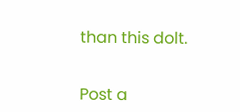than this dolt.


Post a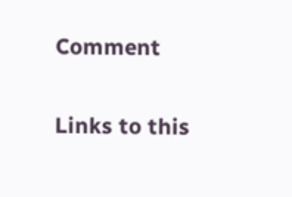Comment

Links to this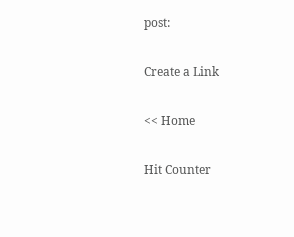post:

Create a Link

<< Home

Hit Counter